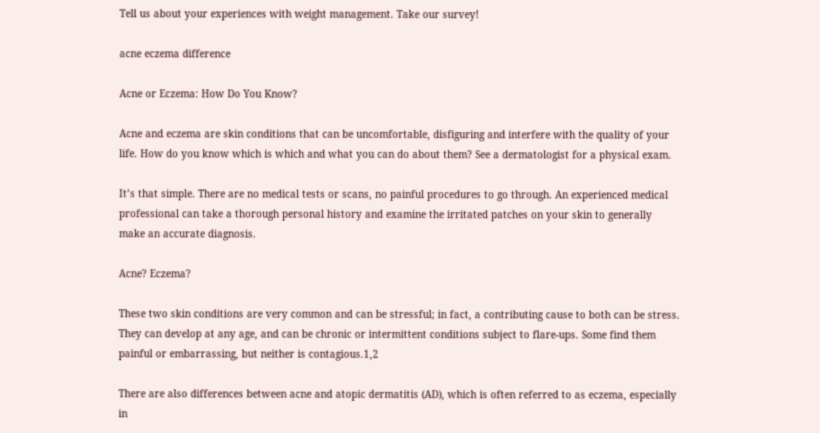Tell us about your experiences with weight management. Take our survey!

acne eczema difference

Acne or Eczema: How Do You Know?

Acne and eczema are skin conditions that can be uncomfortable, disfiguring and interfere with the quality of your life. How do you know which is which and what you can do about them? See a dermatologist for a physical exam.

It’s that simple. There are no medical tests or scans, no painful procedures to go through. An experienced medical professional can take a thorough personal history and examine the irritated patches on your skin to generally make an accurate diagnosis.

Acne? Eczema?

These two skin conditions are very common and can be stressful; in fact, a contributing cause to both can be stress. They can develop at any age, and can be chronic or intermittent conditions subject to flare-ups. Some find them painful or embarrassing, but neither is contagious.1,2

There are also differences between acne and atopic dermatitis (AD), which is often referred to as eczema, especially in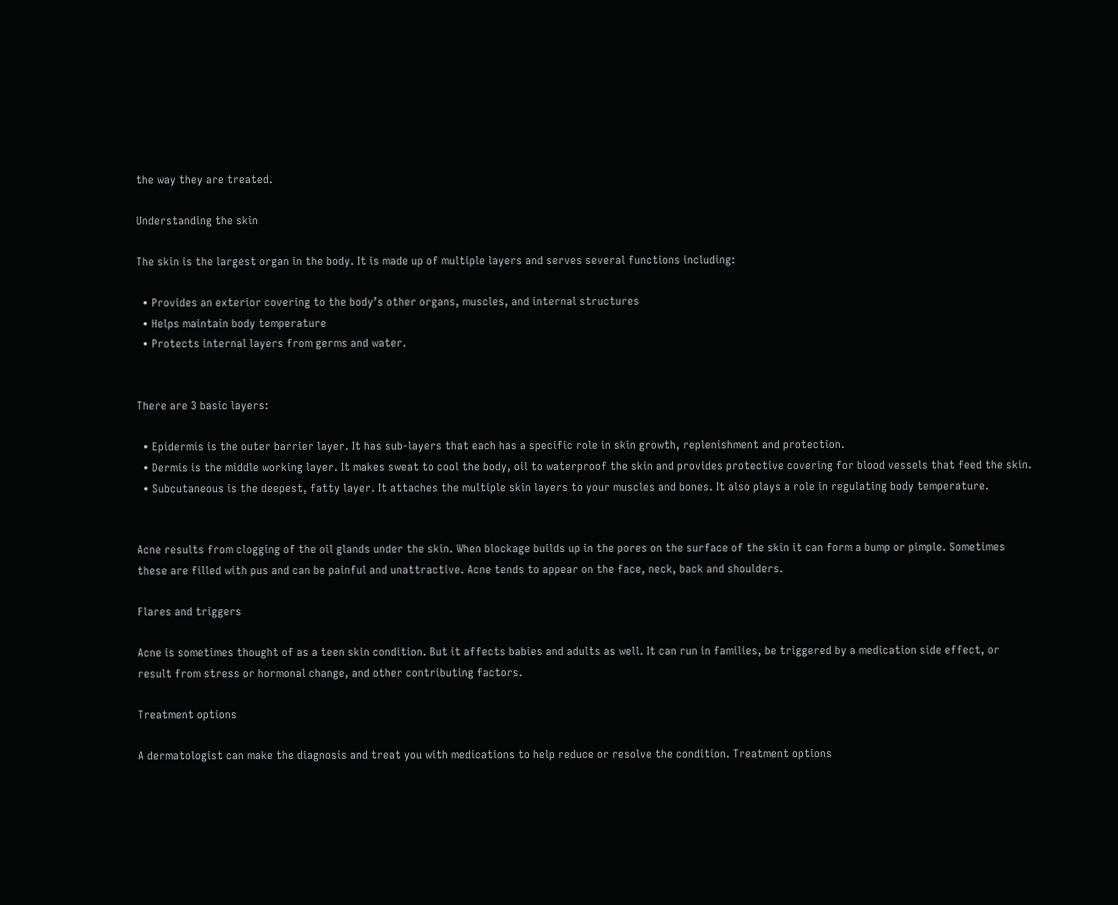the way they are treated.

Understanding the skin

The skin is the largest organ in the body. It is made up of multiple layers and serves several functions including:

  • Provides an exterior covering to the body’s other organs, muscles, and internal structures
  • Helps maintain body temperature
  • Protects internal layers from germs and water.


There are 3 basic layers:

  • Epidermis is the outer barrier layer. It has sub-layers that each has a specific role in skin growth, replenishment and protection.
  • Dermis is the middle working layer. It makes sweat to cool the body, oil to waterproof the skin and provides protective covering for blood vessels that feed the skin.
  • Subcutaneous is the deepest, fatty layer. It attaches the multiple skin layers to your muscles and bones. It also plays a role in regulating body temperature.


Acne results from clogging of the oil glands under the skin. When blockage builds up in the pores on the surface of the skin it can form a bump or pimple. Sometimes these are filled with pus and can be painful and unattractive. Acne tends to appear on the face, neck, back and shoulders.

Flares and triggers

Acne is sometimes thought of as a teen skin condition. But it affects babies and adults as well. It can run in families, be triggered by a medication side effect, or result from stress or hormonal change, and other contributing factors.

Treatment options

A dermatologist can make the diagnosis and treat you with medications to help reduce or resolve the condition. Treatment options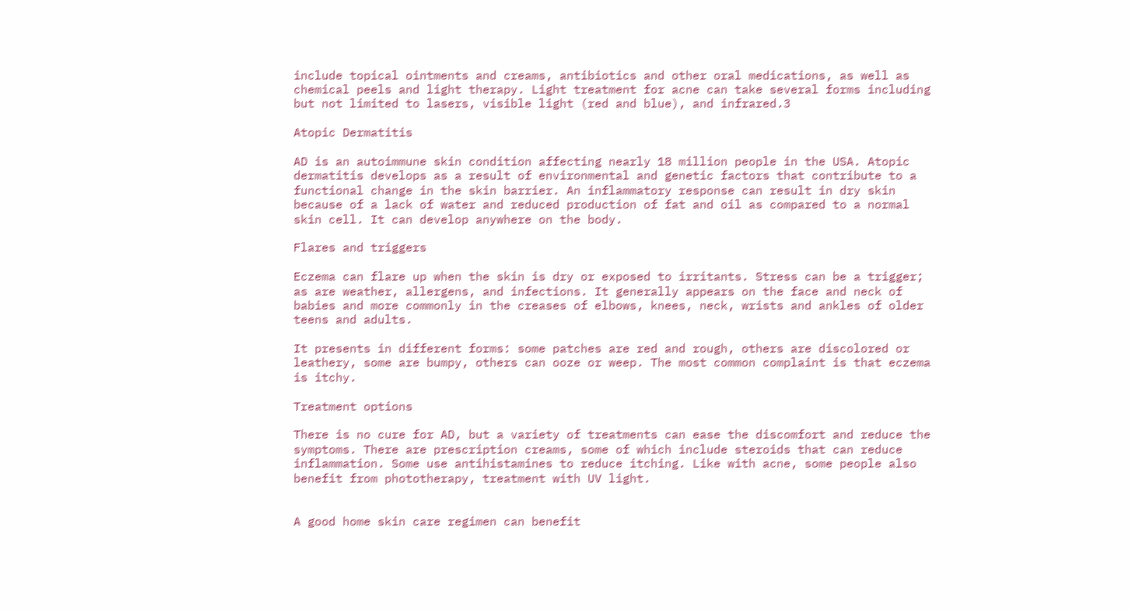include topical ointments and creams, antibiotics and other oral medications, as well as chemical peels and light therapy. Light treatment for acne can take several forms including but not limited to lasers, visible light (red and blue), and infrared.3

Atopic Dermatitis

AD is an autoimmune skin condition affecting nearly 18 million people in the USA. Atopic dermatitis develops as a result of environmental and genetic factors that contribute to a functional change in the skin barrier. An inflammatory response can result in dry skin because of a lack of water and reduced production of fat and oil as compared to a normal skin cell. It can develop anywhere on the body.

Flares and triggers

Eczema can flare up when the skin is dry or exposed to irritants. Stress can be a trigger; as are weather, allergens, and infections. It generally appears on the face and neck of babies and more commonly in the creases of elbows, knees, neck, wrists and ankles of older teens and adults.

It presents in different forms: some patches are red and rough, others are discolored or leathery, some are bumpy, others can ooze or weep. The most common complaint is that eczema is itchy.

Treatment options

There is no cure for AD, but a variety of treatments can ease the discomfort and reduce the symptoms. There are prescription creams, some of which include steroids that can reduce inflammation. Some use antihistamines to reduce itching. Like with acne, some people also benefit from phototherapy, treatment with UV light.


A good home skin care regimen can benefit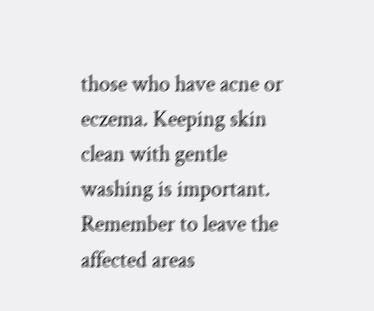those who have acne or eczema. Keeping skin clean with gentle washing is important. Remember to leave the affected areas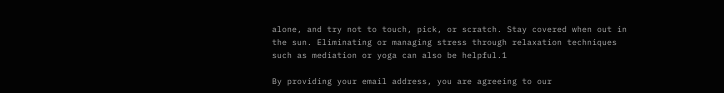alone, and try not to touch, pick, or scratch. Stay covered when out in the sun. Eliminating or managing stress through relaxation techniques such as mediation or yoga can also be helpful.1

By providing your email address, you are agreeing to our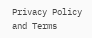Privacy Policy and Terms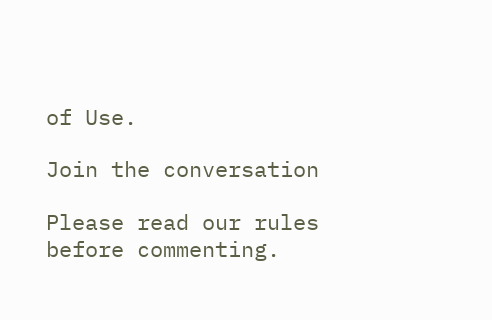of Use.

Join the conversation

Please read our rules before commenting.